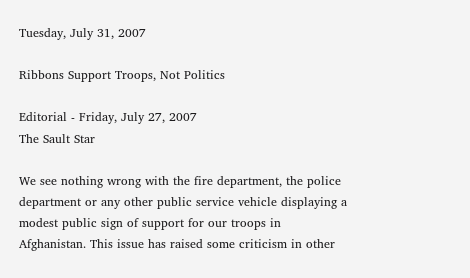Tuesday, July 31, 2007

Ribbons Support Troops, Not Politics

Editorial - Friday, July 27, 2007
The Sault Star

We see nothing wrong with the fire department, the police department or any other public service vehicle displaying a modest public sign of support for our troops in Afghanistan. This issue has raised some criticism in other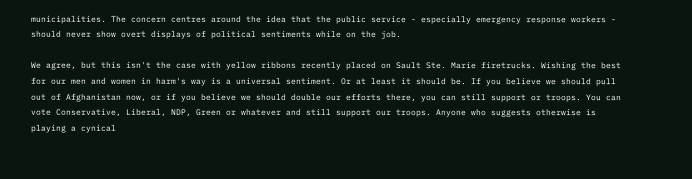municipalities. The concern centres around the idea that the public service - especially emergency response workers - should never show overt displays of political sentiments while on the job.

We agree, but this isn't the case with yellow ribbons recently placed on Sault Ste. Marie firetrucks. Wishing the best for our men and women in harm's way is a universal sentiment. Or at least it should be. If you believe we should pull out of Afghanistan now, or if you believe we should double our efforts there, you can still support or troops. You can vote Conservative, Liberal, NDP, Green or whatever and still support our troops. Anyone who suggests otherwise is playing a cynical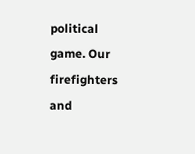political game. Our firefighters and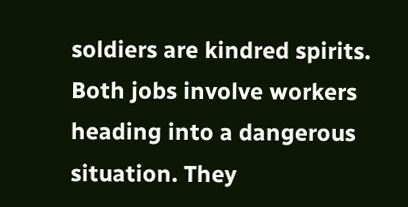soldiers are kindred spirits. Both jobs involve workers heading into a dangerous situation. They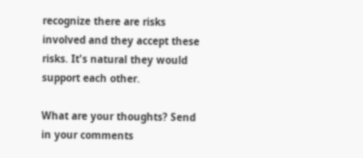recognize there are risks involved and they accept these risks. It's natural they would support each other.

What are your thoughts? Send in your comments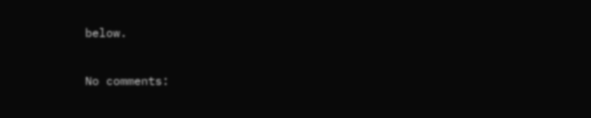below.

No comments: